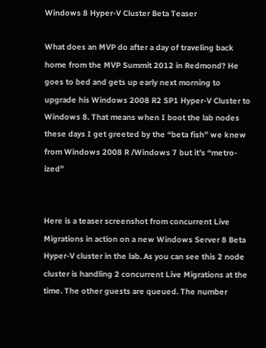Windows 8 Hyper-V Cluster Beta Teaser

What does an MVP do after a day of traveling back home from the MVP Summit 2012 in Redmond? He goes to bed and gets up early next morning to upgrade his Windows 2008 R2 SP1 Hyper-V Cluster to Windows 8. That means when I boot the lab nodes these days I get greeted by the “beta fish” we knew from Windows 2008 R /Windows 7 but it’s “metro-ized”


Here is a teaser screenshot from concurrent Live Migrations in action on a new Windows Server 8 Beta Hyper-V cluster in the lab. As you can see this 2 node cluster is handling 2 concurrent Live Migrations at the time. The other guests are queued. The number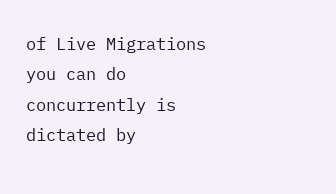of Live Migrations you can do concurrently is dictated by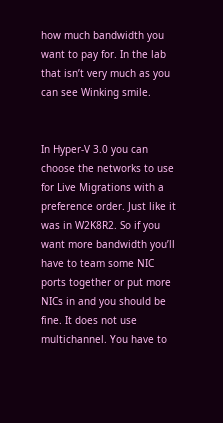how much bandwidth you want to pay for. In the lab that isn’t very much as you can see Winking smile.


In Hyper-V 3.0 you can choose the networks to use for Live Migrations with a preference order. Just like it was in W2K8R2. So if you want more bandwidth you’ll have to team some NIC ports together or put more NICs in and you should be fine. It does not use multichannel. You have to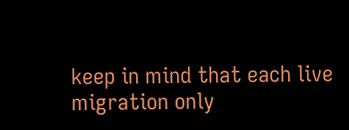keep in mind that each live migration only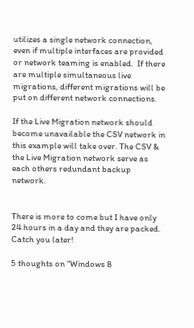utilizes a single network connection, even if multiple interfaces are provided or network teaming is enabled.  If there are multiple simultaneous live migrations, different migrations will be put on different network connections.

If the Live Migration network should become unavailable the CSV network in this example will take over. The CSV & the Live Migration network serve as each others redundant backup network.


There is more to come but I have only 24 hours in a day and they are packed. Catch you later!

5 thoughts on “Windows 8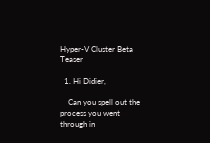Hyper-V Cluster Beta Teaser

  1. Hi Didier,

    Can you spell out the process you went through in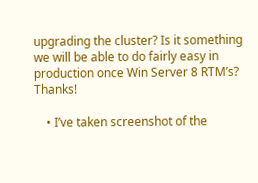upgrading the cluster? Is it something we will be able to do fairly easy in production once Win Server 8 RTM’s? Thanks!

    • I’ve taken screenshot of the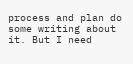process and plan do some writing about it. But I need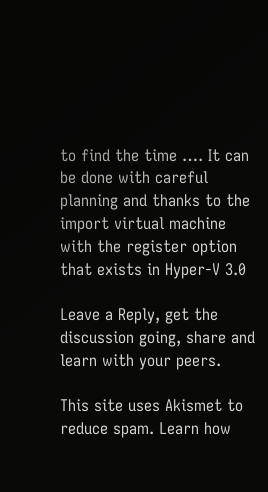to find the time …. It can be done with careful planning and thanks to the import virtual machine with the register option that exists in Hyper-V 3.0

Leave a Reply, get the discussion going, share and learn with your peers.

This site uses Akismet to reduce spam. Learn how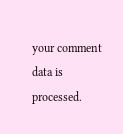your comment data is processed.